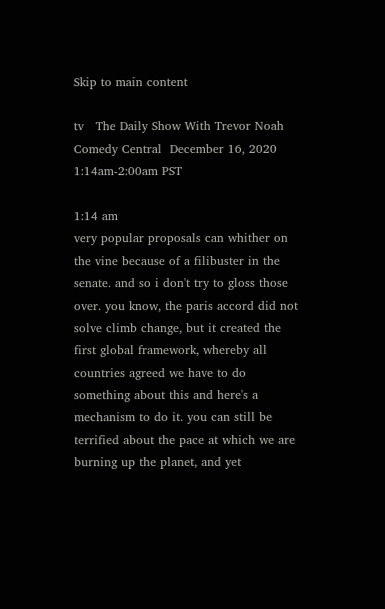Skip to main content

tv   The Daily Show With Trevor Noah  Comedy Central  December 16, 2020 1:14am-2:00am PST

1:14 am
very popular proposals can whither on the vine because of a filibuster in the senate. and so i don't try to gloss those over. you know, the paris accord did not solve climb change, but it created the first global framework, whereby all countries agreed we have to do something about this and here's a mechanism to do it. you can still be terrified about the pace at which we are burning up the planet, and yet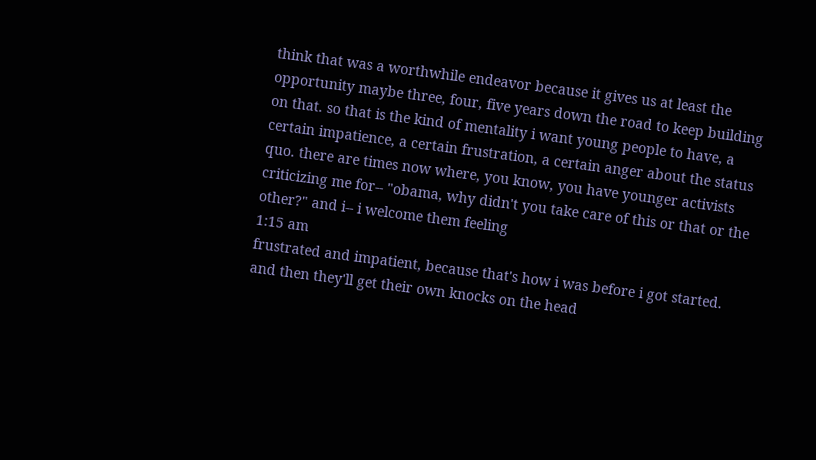think that was a worthwhile endeavor because it gives us at least the opportunity maybe three, four, five years down the road to keep building on that. so that is the kind of mentality i want young people to have, a certain impatience, a certain frustration, a certain anger about the status quo. there are times now where, you know, you have younger activists criticizing me for-- "obama, why didn't you take care of this or that or the other?" and i-- i welcome them feeling
1:15 am
frustrated and impatient, because that's how i was before i got started. and then they'll get their own knocks on the head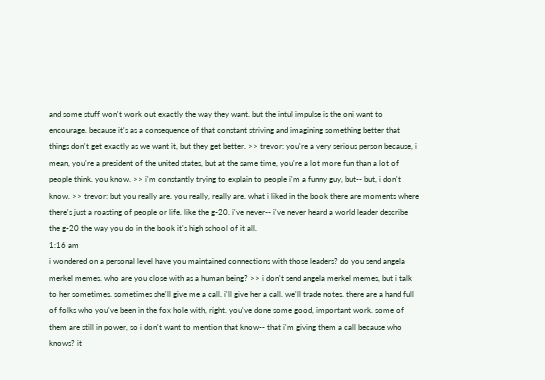and some stuff won't work out exactly the way they want. but the intul impulse is the oni want to encourage. because it's as a consequence of that constant striving and imagining something better that things don't get exactly as we want it, but they get better. >> trevor: you're a very serious person because, i mean, you're a president of the united states, but at the same time, you're a lot more fun than a lot of people think. you know. >> i'm constantly trying to explain to people i'm a funny guy, but-- but, i don't know. >> trevor: but you really are. you really, really are. what i liked in the book there are moments where there's just a roasting of people or life. like the g-20. i've never-- i've never heard a world leader describe the g-20 the way you do in the book it's high school of it all.
1:16 am
i wondered on a personal level have you maintained connections with those leaders? do you send angela merkel memes. who are you close with as a human being? >> i don't send angela merkel memes, but i talk to her sometimes. sometimes she'll give me a call. i'll give her a call. we'll trade notes. there are a hand full of folks who you've been in the fox hole with, right. you've done some good, important work. some of them are still in power, so i don't want to mention that know-- that i'm giving them a call because who knows? it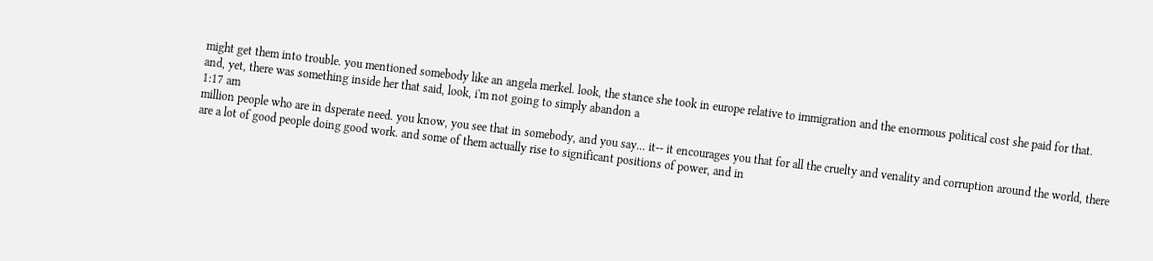might get them into trouble. you mentioned somebody like an angela merkel. look, the stance she took in europe relative to immigration and the enormous political cost she paid for that. and, yet, there was something inside her that said, look, i'm not going to simply abandon a
1:17 am
million people who are in dsperate need. you know, you see that in somebody, and you say... it-- it encourages you that for all the cruelty and venality and corruption around the world, there are a lot of good people doing good work. and some of them actually rise to significant positions of power, and in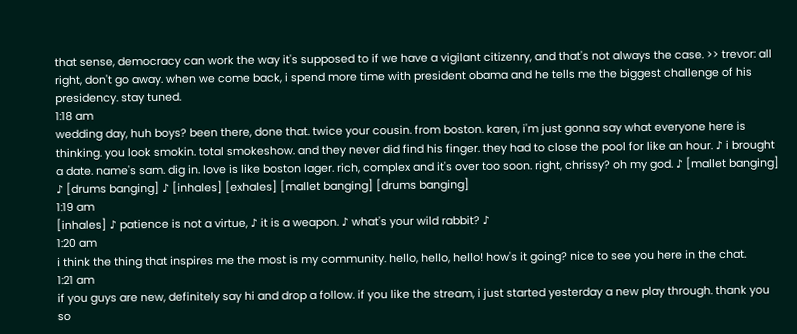that sense, democracy can work the way it's supposed to if we have a vigilant citizenry, and that's not always the case. >> trevor: all right, don't go away. when we come back, i spend more time with president obama and he tells me the biggest challenge of his presidency. stay tuned.
1:18 am
wedding day, huh boys? been there, done that. twice your cousin. from boston. karen, i'm just gonna say what everyone here is thinking. you look smokin. total smokeshow. and they never did find his finger. they had to close the pool for like an hour. ♪ i brought a date. name's sam. dig in. love is like boston lager. rich, complex and it's over too soon. right, chrissy? oh my god. ♪ [mallet banging] ♪ [drums banging] ♪ [inhales] [exhales] [mallet banging] [drums banging]
1:19 am
[inhales] ♪ patience is not a virtue, ♪ it is a weapon. ♪ what's your wild rabbit? ♪
1:20 am
i think the thing that inspires me the most is my community. hello, hello, hello! how's it going? nice to see you here in the chat.
1:21 am
if you guys are new, definitely say hi and drop a follow. if you like the stream, i just started yesterday a new play through. thank you so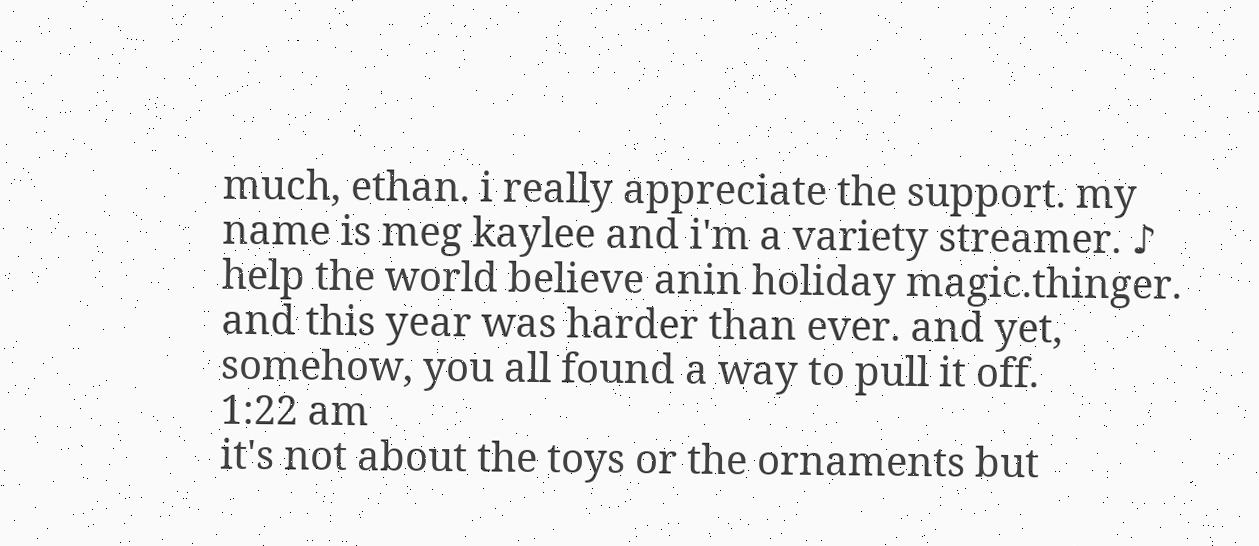much, ethan. i really appreciate the support. my name is meg kaylee and i'm a variety streamer. ♪ help the world believe anin holiday magic.thinger. and this year was harder than ever. and yet, somehow, you all found a way to pull it off.
1:22 am
it's not about the toys or the ornaments but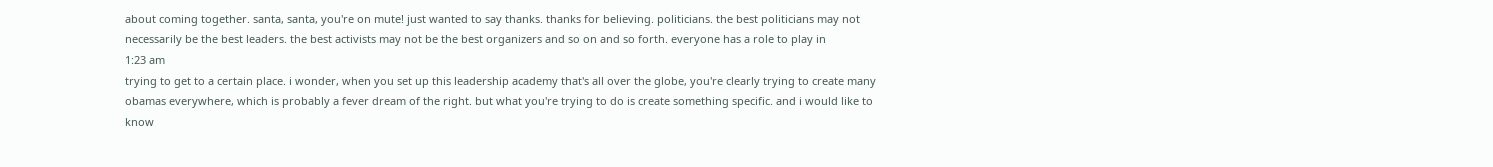about coming together. santa, santa, you're on mute! just wanted to say thanks. thanks for believing. politicians. the best politicians may not necessarily be the best leaders. the best activists may not be the best organizers and so on and so forth. everyone has a role to play in
1:23 am
trying to get to a certain place. i wonder, when you set up this leadership academy that's all over the globe, you're clearly trying to create many obamas everywhere, which is probably a fever dream of the right. but what you're trying to do is create something specific. and i would like to know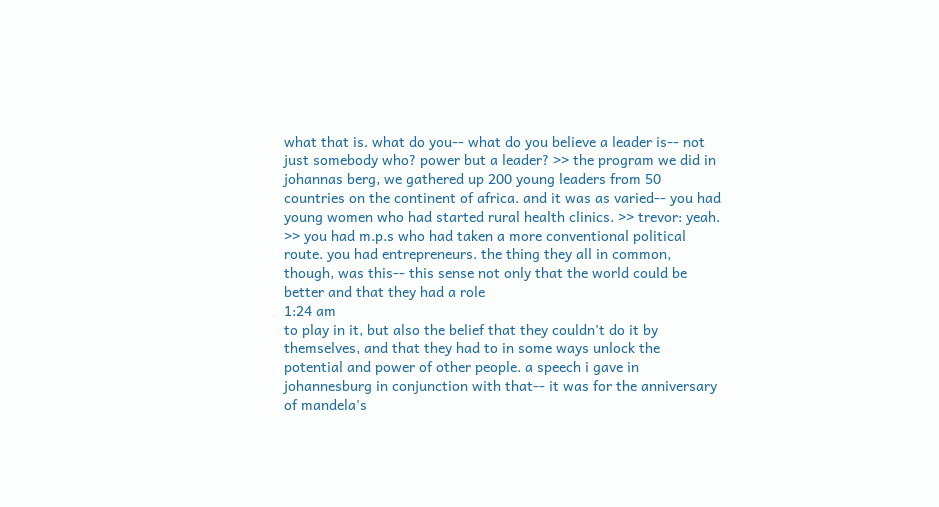what that is. what do you-- what do you believe a leader is-- not just somebody who? power but a leader? >> the program we did in johannas berg, we gathered up 200 young leaders from 50 countries on the continent of africa. and it was as varied-- you had young women who had started rural health clinics. >> trevor: yeah. >> you had m.p.s who had taken a more conventional political route. you had entrepreneurs. the thing they all in common, though, was this-- this sense not only that the world could be better and that they had a role
1:24 am
to play in it, but also the belief that they couldn't do it by themselves, and that they had to in some ways unlock the potential and power of other people. a speech i gave in johannesburg in conjunction with that-- it was for the anniversary of mandela's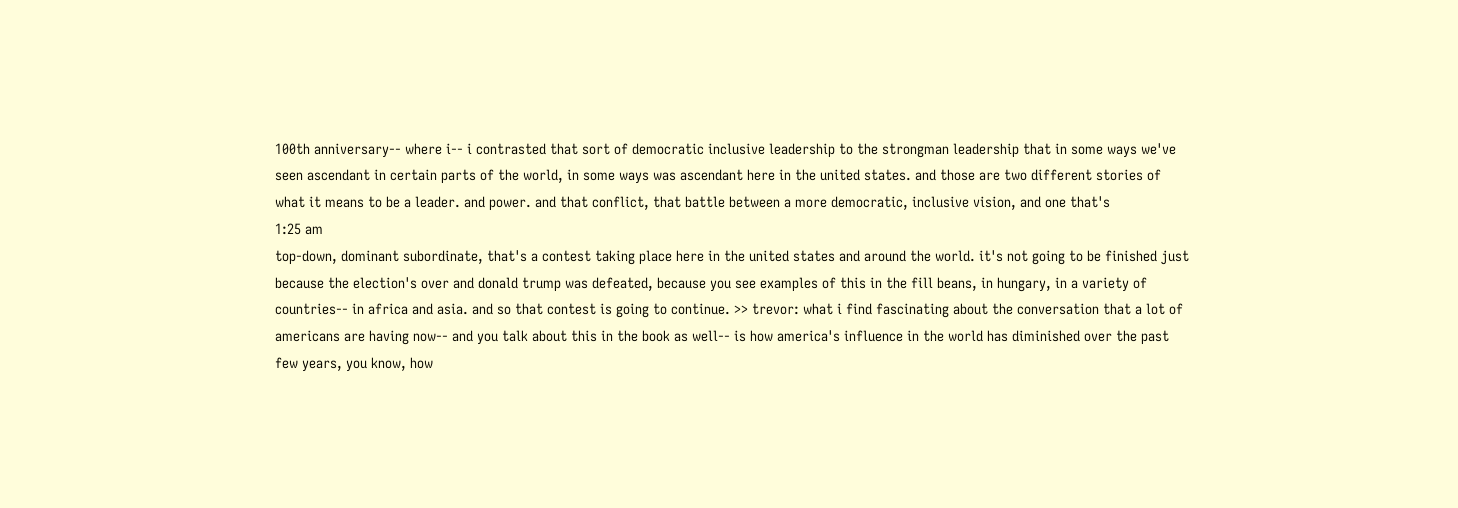100th anniversary-- where i-- i contrasted that sort of democratic inclusive leadership to the strongman leadership that in some ways we've seen ascendant in certain parts of the world, in some ways was ascendant here in the united states. and those are two different stories of what it means to be a leader. and power. and that conflict, that battle between a more democratic, inclusive vision, and one that's
1:25 am
top-down, dominant subordinate, that's a contest taking place here in the united states and around the world. it's not going to be finished just because the election's over and donald trump was defeated, because you see examples of this in the fill beans, in hungary, in a variety of countries-- in africa and asia. and so that contest is going to continue. >> trevor: what i find fascinating about the conversation that a lot of americans are having now-- and you talk about this in the book as well-- is how america's influence in the world has diminished over the past few years, you know, how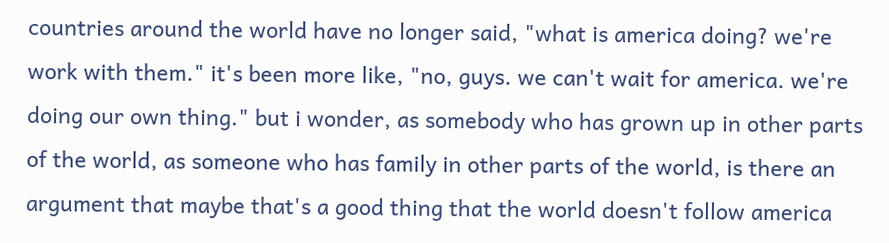countries around the world have no longer said, "what is america doing? we're work with them." it's been more like, "no, guys. we can't wait for america. we're doing our own thing." but i wonder, as somebody who has grown up in other parts of the world, as someone who has family in other parts of the world, is there an argument that maybe that's a good thing that the world doesn't follow america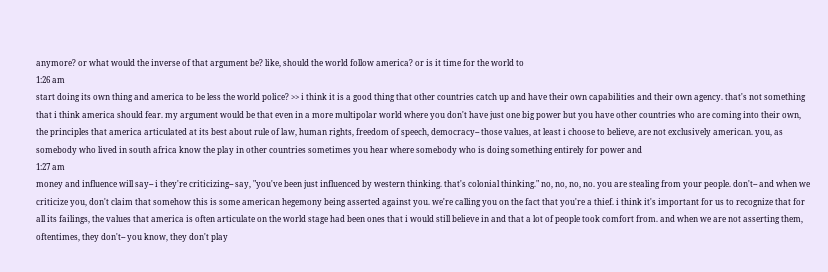anymore? or what would the inverse of that argument be? like, should the world follow america? or is it time for the world to
1:26 am
start doing its own thing and america to be less the world police? >> i think it is a good thing that other countries catch up and have their own capabilities and their own agency. that's not something that i think america should fear. my argument would be that even in a more multipolar world where you don't have just one big power but you have other countries who are coming into their own, the principles that america articulated at its best about rule of law, human rights, freedom of speech, democracy-- those values, at least i choose to believe, are not exclusively american. you, as somebody who lived in south africa know the play in other countries sometimes you hear where somebody who is doing something entirely for power and
1:27 am
money and influence will say-- i they're criticizing-- say, "you've been just influenced by western thinking. that's colonial thinking." no, no, no, no. you are stealing from your people. don't-- and when we criticize you, don't claim that somehow this is some american hegemony being asserted against you. we're calling you on the fact that you're a thief. i think it's important for us to recognize that for all its failings, the values that america is often articulate on the world stage had been ones that i would still believe in and that a lot of people took comfort from. and when we are not asserting them, oftentimes, they don't-- you know, they don't play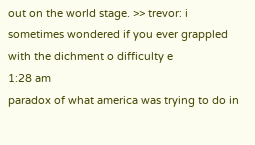out on the world stage. >> trevor: i sometimes wondered if you ever grappled with the dichment o difficulty e
1:28 am
paradox of what america was trying to do in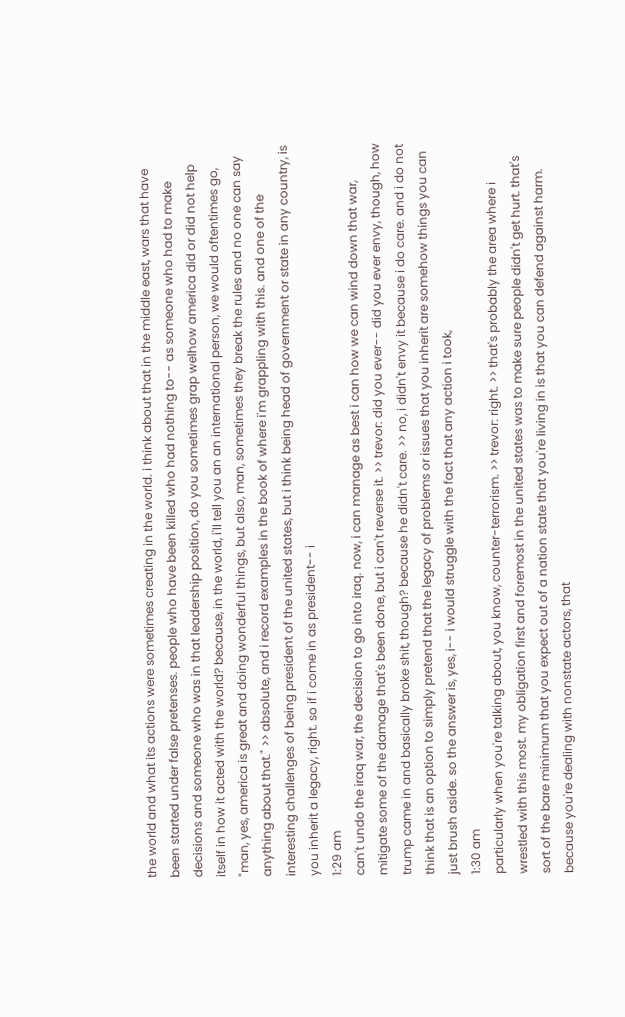the world and what its actions were sometimes creating in the world. i think about that in the middle east, wars that have been started under false pretenses. people who have been killed who had nothing to-- as someone who had to make decisions and someone who was in that leadership position, do you sometimes grap welhow america did or did not help itself in how it acted with the world? because, in the world, i'll tell you an an international person, we would oftentimes go, "man, yes, america is great and doing wonderful things, but also, man, sometimes they break the rules and no one can say anything about that." >> absolute, and i record examples in the book of where i'm grappling with this. and one of the interesting challenges of being president of the united states, but i think being head of government or state in any country, is you inherit a legacy, right. so if i come in as president-- i
1:29 am
can't undo the iraq war, the decision to go into iraq. now, i can manage as best i can how we can wind down that war, mitigate some of the damage that's been done, but i can't reverse it. >> trevor: did you ever-- did you ever envy, though, how trump came in and basically broke shit, though? because he didn't care. >> no, i didn't envy it because i do care. and i do not think that is an option to simply pretend that the legacy of problems or issues that you inherit are somehow things you can just brush aside. so the answer is, yes, i-- i would struggle with the fact that any action i took,
1:30 am
particularly when you're talking about, you know, counter-terrorism. >> trevor: right. >> that's probably the area where i wrestled with this most. my obligation first and foremost in the united states was to make sure people didn't get hurt. that's sort of the bare minimum that you expect out of a nation state that you're living in is that you can defend against harm. because you're dealing with nonstate actors, that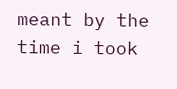meant by the time i took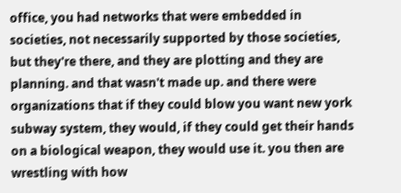office, you had networks that were embedded in societies, not necessarily supported by those societies, but they're there, and they are plotting and they are planning. and that wasn't made up. and there were organizations that if they could blow you want new york subway system, they would, if they could get their hands on a biological weapon, they would use it. you then are wrestling with how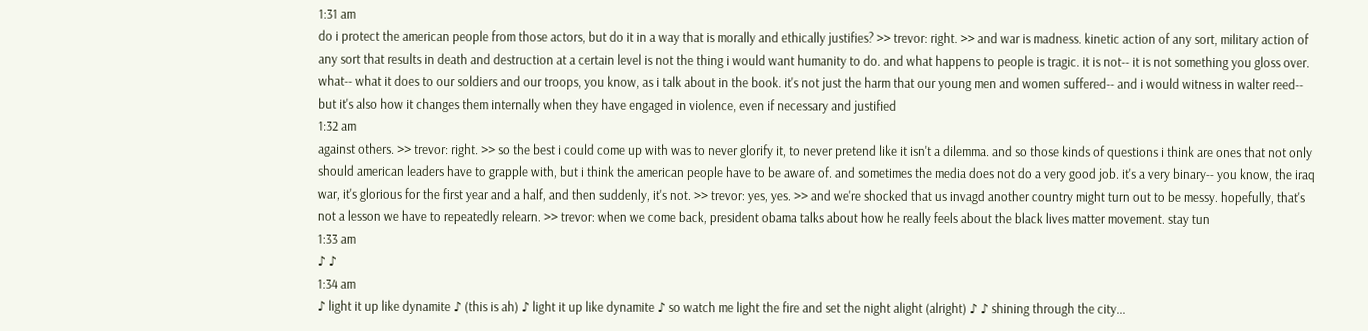1:31 am
do i protect the american people from those actors, but do it in a way that is morally and ethically justifies? >> trevor: right. >> and war is madness. kinetic action of any sort, military action of any sort that results in death and destruction at a certain level is not the thing i would want humanity to do. and what happens to people is tragic. it is not-- it is not something you gloss over. what-- what it does to our soldiers and our troops, you know, as i talk about in the book. it's not just the harm that our young men and women suffered-- and i would witness in walter reed-- but it's also how it changes them internally when they have engaged in violence, even if necessary and justified
1:32 am
against others. >> trevor: right. >> so the best i could come up with was to never glorify it, to never pretend like it isn't a dilemma. and so those kinds of questions i think are ones that not only should american leaders have to grapple with, but i think the american people have to be aware of. and sometimes the media does not do a very good job. it's a very binary-- you know, the iraq war, it's glorious for the first year and a half, and then suddenly, it's not. >> trevor: yes, yes. >> and we're shocked that us invagd another country might turn out to be messy. hopefully, that's not a lesson we have to repeatedly relearn. >> trevor: when we come back, president obama talks about how he really feels about the black lives matter movement. stay tun
1:33 am
♪ ♪
1:34 am
♪ light it up like dynamite ♪ (this is ah) ♪ light it up like dynamite ♪ so watch me light the fire and set the night alight (alright) ♪ ♪ shining through the city...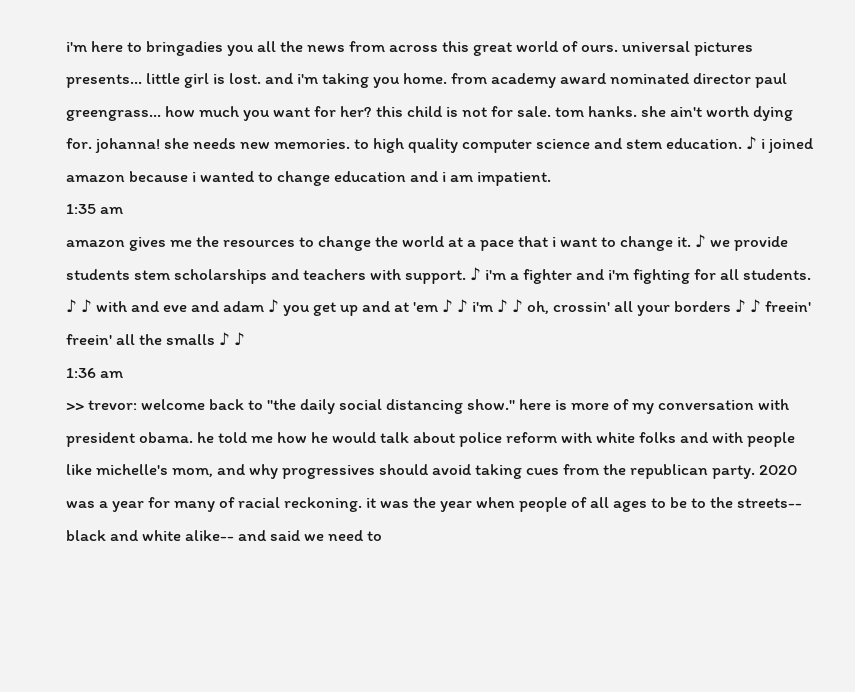i'm here to bringadies you all the news from across this great world of ours. universal pictures presents... little girl is lost. and i'm taking you home. from academy award nominated director paul greengrass... how much you want for her? this child is not for sale. tom hanks. she ain't worth dying for. johanna! she needs new memories. to high quality computer science and stem education. ♪ i joined amazon because i wanted to change education and i am impatient.
1:35 am
amazon gives me the resources to change the world at a pace that i want to change it. ♪ we provide students stem scholarships and teachers with support. ♪ i'm a fighter and i'm fighting for all students. ♪ ♪ with and eve and adam ♪ you get up and at 'em ♪ ♪ i'm ♪ ♪ oh, crossin' all your borders ♪ ♪ freein' freein' all the smalls ♪ ♪
1:36 am
>> trevor: welcome back to "the daily social distancing show." here is more of my conversation with president obama. he told me how he would talk about police reform with white folks and with people like michelle's mom, and why progressives should avoid taking cues from the republican party. 2020 was a year for many of racial reckoning. it was the year when people of all ages to be to the streets-- black and white alike-- and said we need to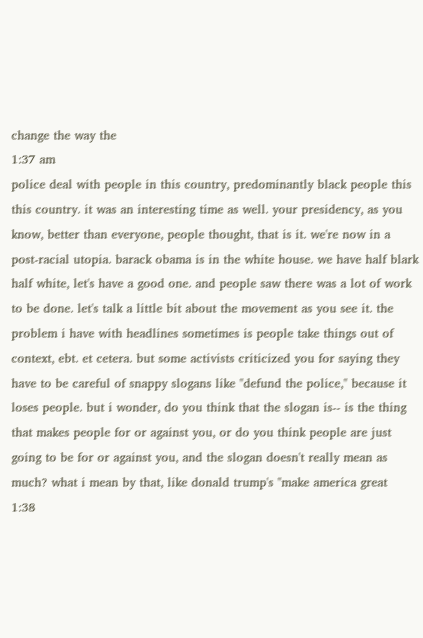change the way the
1:37 am
police deal with people in this country, predominantly black people this this country. it was an interesting time as well. your presidency, as you know, better than everyone, people thought, that is it. we're now in a post-racial utopia. barack obama is in the white house. we have half blark half white, let's have a good one. and people saw there was a lot of work to be done. let's talk a little bit about the movement as you see it. the problem i have with headlines sometimes is people take things out of context, ebt. et cetera. but some activists criticized you for saying they have to be careful of snappy slogans like "defund the police," because it loses people. but i wonder, do you think that the slogan is-- is the thing that makes people for or against you, or do you think people are just going to be for or against you, and the slogan doesn't really mean as much? what i mean by that, like donald trump's "make america great
1:38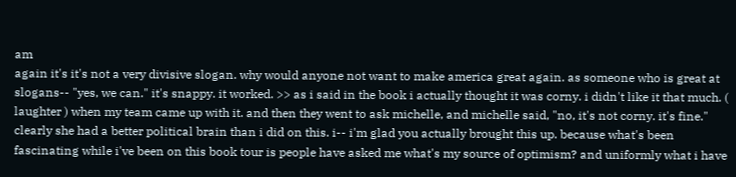am
again it's it's not a very divisive slogan. why would anyone not want to make america great again. as someone who is great at slogans-- "yes, we can." it's snappy. it worked. >> as i said in the book i actually thought it was corny. i didn't like it that much. ( laughter ) when my team came up with it. and then they went to ask michelle, and michelle said, "no, it's not corny. it's fine." clearly she had a better political brain than i did on this. i-- i'm glad you actually brought this up. because what's been fascinating while i've been on this book tour is people have asked me what's my source of optimism? and uniformly what i have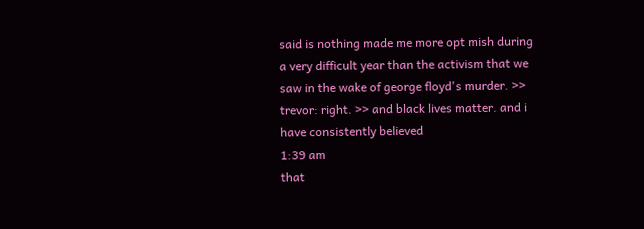said is nothing made me more opt mish during a very difficult year than the activism that we saw in the wake of george floyd's murder. >> trevor: right. >> and black lives matter. and i have consistently believed
1:39 am
that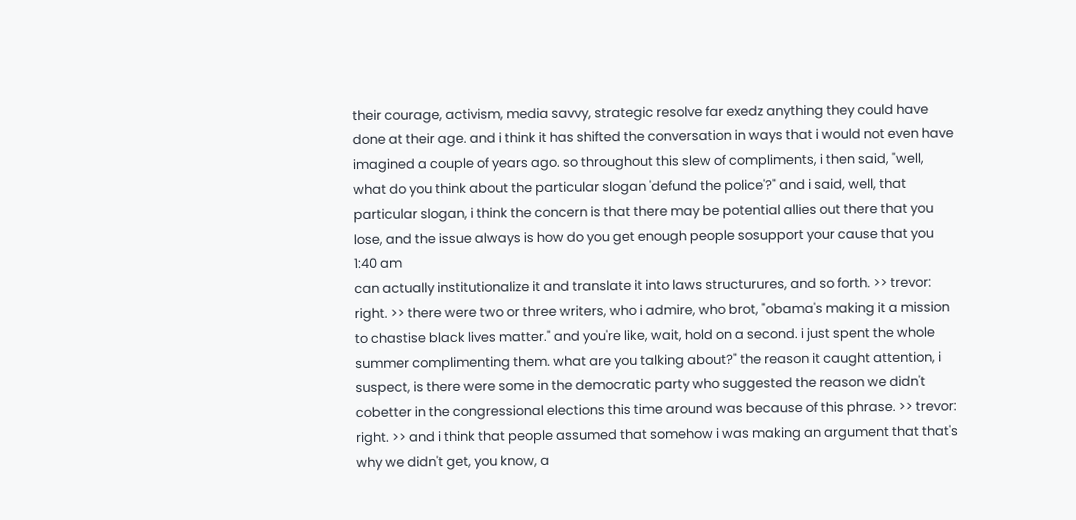their courage, activism, media savvy, strategic resolve far exedz anything they could have done at their age. and i think it has shifted the conversation in ways that i would not even have imagined a couple of years ago. so throughout this slew of compliments, i then said, "well, what do you think about the particular slogan 'defund the police'?" and i said, well, that particular slogan, i think the concern is that there may be potential allies out there that you lose, and the issue always is how do you get enough people sosupport your cause that you
1:40 am
can actually institutionalize it and translate it into laws structurures, and so forth. >> trevor: right. >> there were two or three writers, who i admire, who brot, "obama's making it a mission to chastise black lives matter." and you're like, wait, hold on a second. i just spent the whole summer complimenting them. what are you talking about?" the reason it caught attention, i suspect, is there were some in the democratic party who suggested the reason we didn't cobetter in the congressional elections this time around was because of this phrase. >> trevor: right. >> and i think that people assumed that somehow i was making an argument that that's why we didn't get, you know, a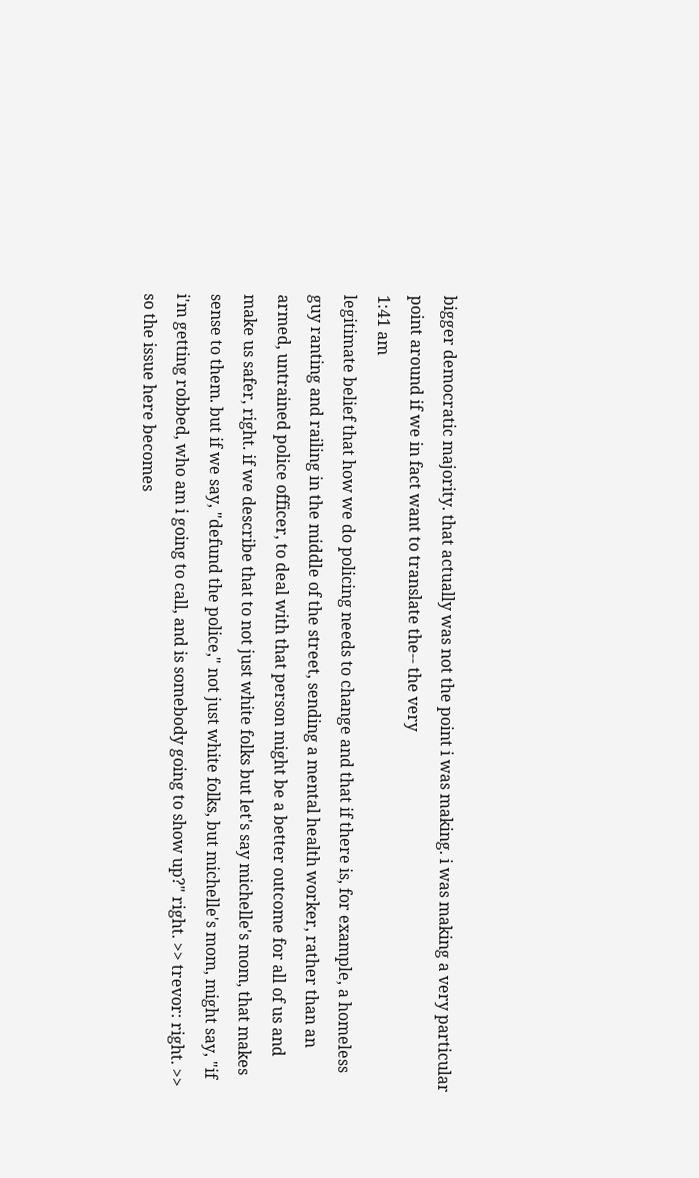bigger democratic majority. that actually was not the point i was making. i was making a very particular point around if we in fact want to translate the-- the very
1:41 am
legitimate belief that how we do policing needs to change and that if there is, for example, a homeless guy ranting and railing in the middle of the street, sending a mental health worker, rather than an armed, untrained police officer, to deal with that person might be a better outcome for all of us and make us safer, right. if we describe that to not just white folks but let's say michelle's mom, that makes sense to them. but if we say, "defund the police," not just white folks, but michelle's mom, might say, "if i'm getting robbed, who am i going to call, and is somebody going to show up?" right. >> trevor: right. >> so the issue here becomes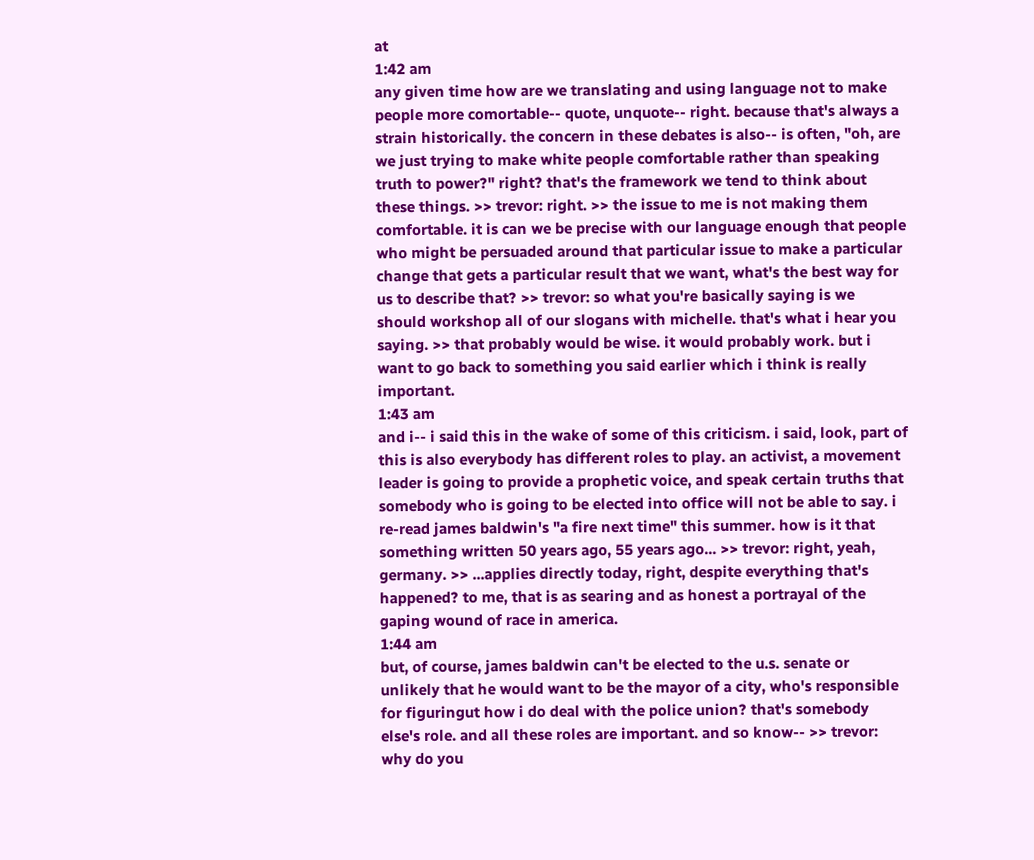at
1:42 am
any given time how are we translating and using language not to make people more comortable-- quote, unquote-- right. because that's always a strain historically. the concern in these debates is also-- is often, "oh, are we just trying to make white people comfortable rather than speaking truth to power?" right? that's the framework we tend to think about these things. >> trevor: right. >> the issue to me is not making them comfortable. it is can we be precise with our language enough that people who might be persuaded around that particular issue to make a particular change that gets a particular result that we want, what's the best way for us to describe that? >> trevor: so what you're basically saying is we should workshop all of our slogans with michelle. that's what i hear you saying. >> that probably would be wise. it would probably work. but i want to go back to something you said earlier which i think is really important.
1:43 am
and i-- i said this in the wake of some of this criticism. i said, look, part of this is also everybody has different roles to play. an activist, a movement leader is going to provide a prophetic voice, and speak certain truths that somebody who is going to be elected into office will not be able to say. i re-read james baldwin's "a fire next time" this summer. how is it that something written 50 years ago, 55 years ago... >> trevor: right, yeah, germany. >> ...applies directly today, right, despite everything that's happened? to me, that is as searing and as honest a portrayal of the gaping wound of race in america.
1:44 am
but, of course, james baldwin can't be elected to the u.s. senate or unlikely that he would want to be the mayor of a city, who's responsible for figuringut how i do deal with the police union? that's somebody else's role. and all these roles are important. and so know-- >> trevor: why do you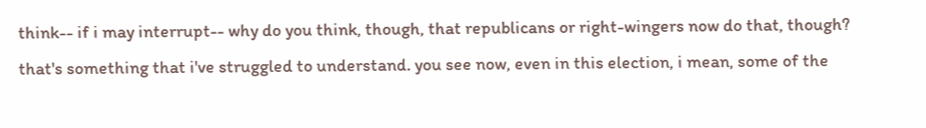think-- if i may interrupt-- why do you think, though, that republicans or right-wingers now do that, though? that's something that i've struggled to understand. you see now, even in this election, i mean, some of the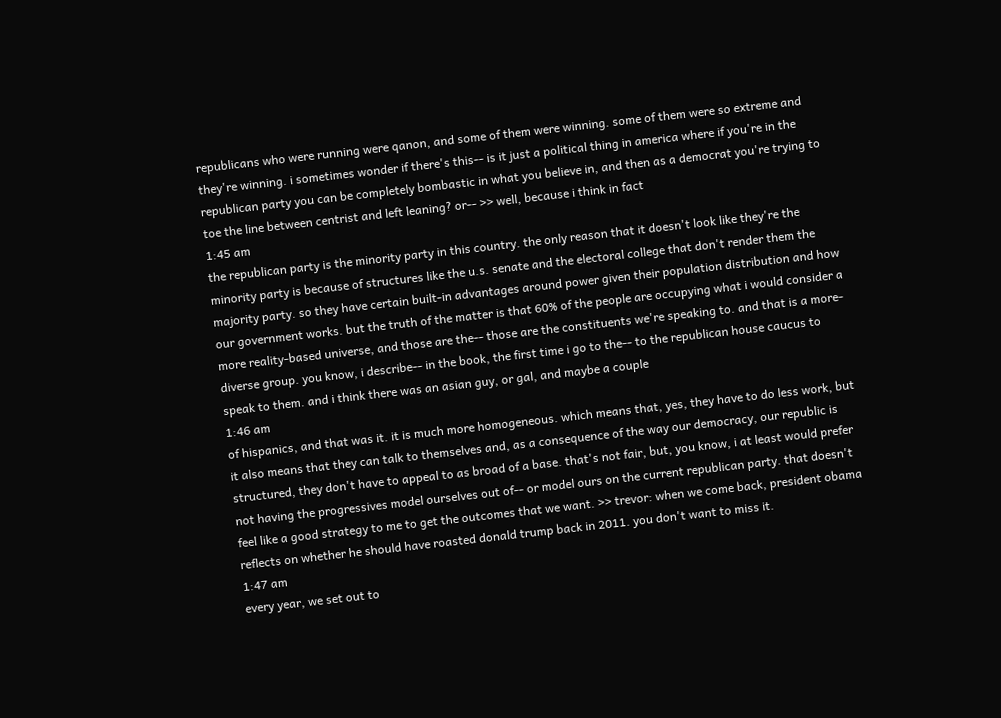republicans who were running were qanon, and some of them were winning. some of them were so extreme and they're winning. i sometimes wonder if there's this-- is it just a political thing in america where if you're in the republican party you can be completely bombastic in what you believe in, and then as a democrat you're trying to toe the line between centrist and left leaning? or-- >> well, because i think in fact
1:45 am
the republican party is the minority party in this country. the only reason that it doesn't look like they're the minority party is because of structures like the u.s. senate and the electoral college that don't render them the majority party. so they have certain built-in advantages around power given their population distribution and how our government works. but the truth of the matter is that 60% of the people are occupying what i would consider a more reality-based universe, and those are the-- those are the constituents we're speaking to. and that is a more-diverse group. you know, i describe-- in the book, the first time i go to the-- to the republican house caucus to speak to them. and i think there was an asian guy, or gal, and maybe a couple
1:46 am
of hispanics, and that was it. it is much more homogeneous. which means that, yes, they have to do less work, but it also means that they can talk to themselves and, as a consequence of the way our democracy, our republic is structured, they don't have to appeal to as broad of a base. that's not fair, but, you know, i at least would prefer not having the progressives model ourselves out of-- or model ours on the current republican party. that doesn't feel like a good strategy to me to get the outcomes that we want. >> trevor: when we come back, president obama reflects on whether he should have roasted donald trump back in 2011. you don't want to miss it.
1:47 am
every year, we set out to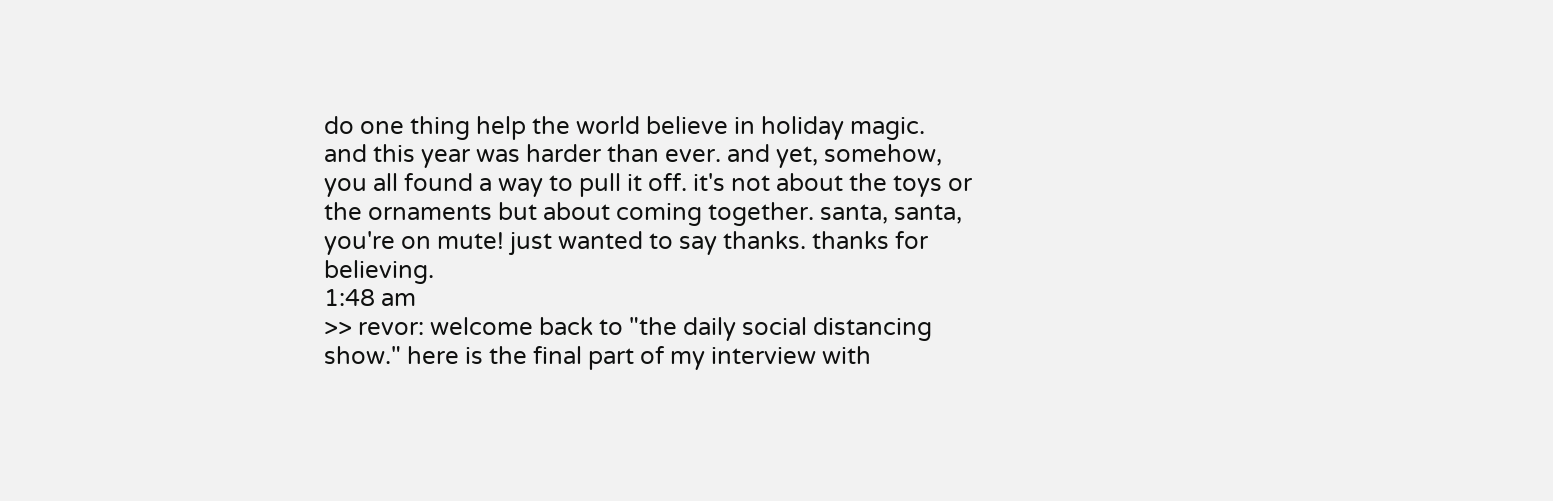do one thing help the world believe in holiday magic. and this year was harder than ever. and yet, somehow, you all found a way to pull it off. it's not about the toys or the ornaments but about coming together. santa, santa, you're on mute! just wanted to say thanks. thanks for believing.
1:48 am
>> revor: welcome back to "the daily social distancing show." here is the final part of my interview with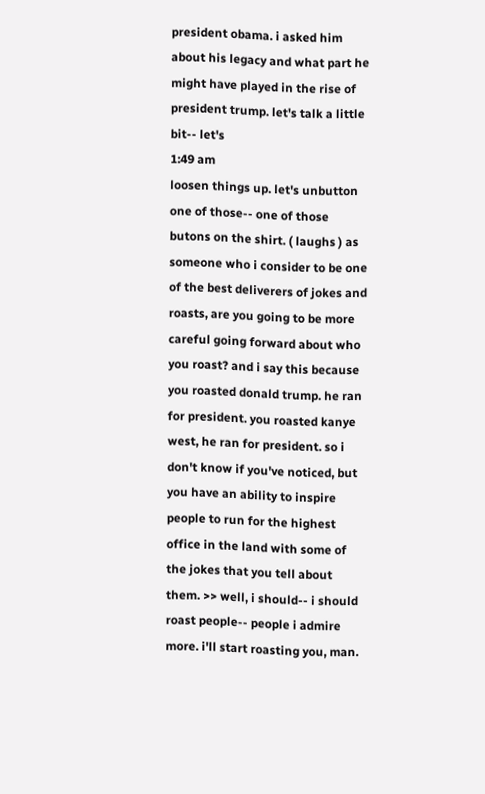president obama. i asked him about his legacy and what part he might have played in the rise of president trump. let's talk a little bit-- let's
1:49 am
loosen things up. let's unbutton one of those-- one of those butons on the shirt. ( laughs ) as someone who i consider to be one of the best deliverers of jokes and roasts, are you going to be more careful going forward about who you roast? and i say this because you roasted donald trump. he ran for president. you roasted kanye west, he ran for president. so i don't know if you've noticed, but you have an ability to inspire people to run for the highest office in the land with some of the jokes that you tell about them. >> well, i should-- i should roast people-- people i admire more. i'll start roasting you, man.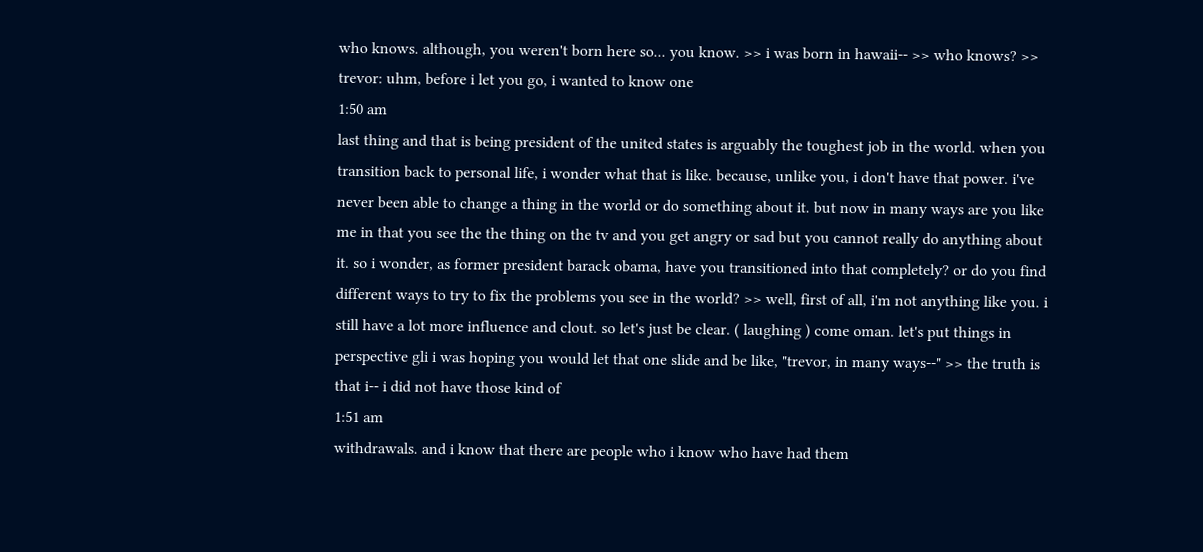who knows. although, you weren't born here so... you know. >> i was born in hawaii-- >> who knows? >> trevor: uhm, before i let you go, i wanted to know one
1:50 am
last thing and that is being president of the united states is arguably the toughest job in the world. when you transition back to personal life, i wonder what that is like. because, unlike you, i don't have that power. i've never been able to change a thing in the world or do something about it. but now in many ways are you like me in that you see the the thing on the tv and you get angry or sad but you cannot really do anything about it. so i wonder, as former president barack obama, have you transitioned into that completely? or do you find different ways to try to fix the problems you see in the world? >> well, first of all, i'm not anything like you. i still have a lot more influence and clout. so let's just be clear. ( laughing ) come oman. let's put things in perspective gli i was hoping you would let that one slide and be like, "trevor, in many ways--" >> the truth is that i-- i did not have those kind of
1:51 am
withdrawals. and i know that there are people who i know who have had them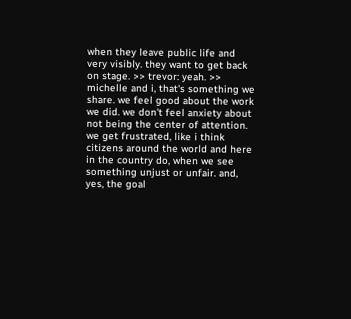when they leave public life and very visibly. they want to get back on stage. >> trevor: yeah. >> michelle and i, that's something we share. we feel good about the work we did. we don't feel anxiety about not being the center of attention. we get frustrated, like i think citizens around the world and here in the country do, when we see something unjust or unfair. and, yes, the goal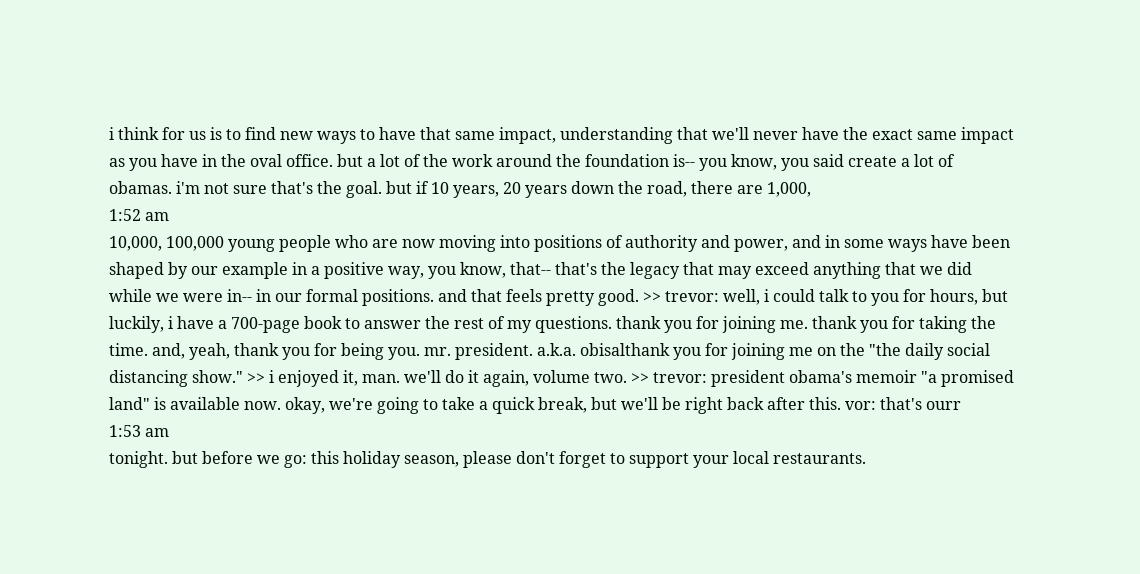i think for us is to find new ways to have that same impact, understanding that we'll never have the exact same impact as you have in the oval office. but a lot of the work around the foundation is-- you know, you said create a lot of obamas. i'm not sure that's the goal. but if 10 years, 20 years down the road, there are 1,000,
1:52 am
10,000, 100,000 young people who are now moving into positions of authority and power, and in some ways have been shaped by our example in a positive way, you know, that-- that's the legacy that may exceed anything that we did while we were in-- in our formal positions. and that feels pretty good. >> trevor: well, i could talk to you for hours, but luckily, i have a 700-page book to answer the rest of my questions. thank you for joining me. thank you for taking the time. and, yeah, thank you for being you. mr. president. a.k.a. obisalthank you for joining me on the "the daily social distancing show." >> i enjoyed it, man. we'll do it again, volume two. >> trevor: president obama's memoir "a promised land" is available now. okay, we're going to take a quick break, but we'll be right back after this. vor: that's ourr
1:53 am
tonight. but before we go: this holiday season, please don't forget to support your local restaurants.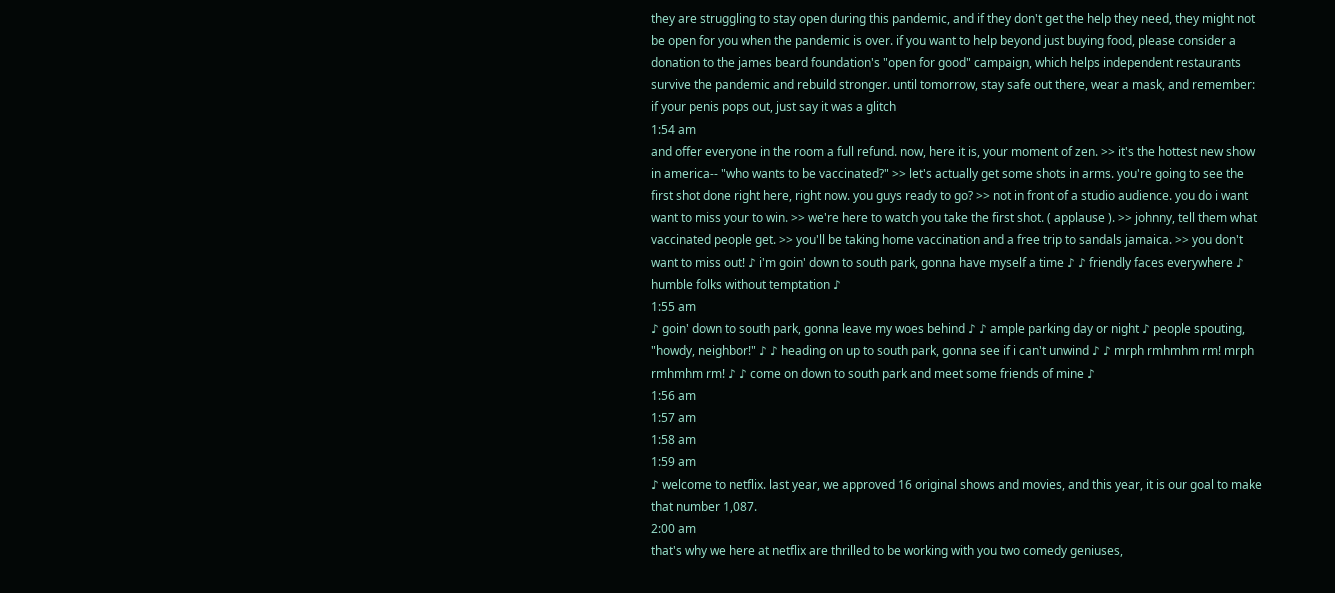they are struggling to stay open during this pandemic, and if they don't get the help they need, they might not be open for you when the pandemic is over. if you want to help beyond just buying food, please consider a donation to the james beard foundation's "open for good" campaign, which helps independent restaurants survive the pandemic and rebuild stronger. until tomorrow, stay safe out there, wear a mask, and remember: if your penis pops out, just say it was a glitch
1:54 am
and offer everyone in the room a full refund. now, here it is, your moment of zen. >> it's the hottest new show in america-- "who wants to be vaccinated?" >> let's actually get some shots in arms. you're going to see the first shot done right here, right now. you guys ready to go? >> not in front of a studio audience. you do i want want to miss your to win. >> we're here to watch you take the first shot. ( applause ). >> johnny, tell them what vaccinated people get. >> you'll be taking home vaccination and a free trip to sandals jamaica. >> you don't want to miss out! ♪ i'm goin' down to south park, gonna have myself a time ♪ ♪ friendly faces everywhere ♪ humble folks without temptation ♪
1:55 am
♪ goin' down to south park, gonna leave my woes behind ♪ ♪ ample parking day or night ♪ people spouting, "howdy, neighbor!" ♪ ♪ heading on up to south park, gonna see if i can't unwind ♪ ♪ mrph rmhmhm rm! mrph rmhmhm rm! ♪ ♪ come on down to south park and meet some friends of mine ♪
1:56 am
1:57 am
1:58 am
1:59 am
♪ welcome to netflix. last year, we approved 16 original shows and movies, and this year, it is our goal to make that number 1,087.
2:00 am
that's why we here at netflix are thrilled to be working with you two comedy geniuses,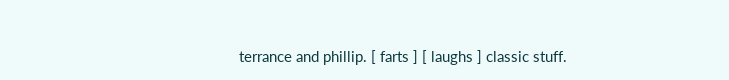terrance and phillip. [ farts ] [ laughs ] classic stuff.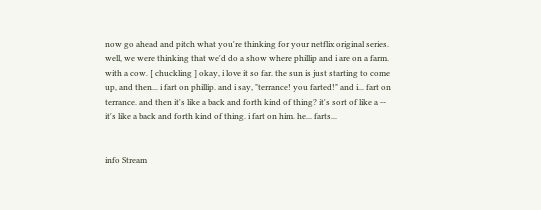now go ahead and pitch what you're thinking for your netflix original series. well, we were thinking that we'd do a show where phillip and i are on a farm. with a cow. [ chuckling ] okay, i love it so far. the sun is just starting to come up, and then... i fart on phillip. and i say, "terrance! you farted!" and i... fart on terrance. and then it's like a back and forth kind of thing? it's sort of like a -- it's like a back and forth kind of thing. i fart on him. he... farts...


info Stream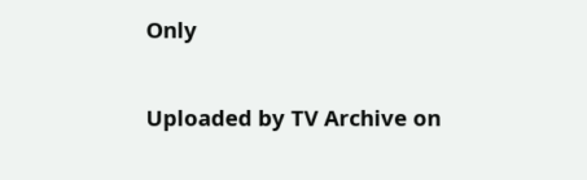Only

Uploaded by TV Archive on